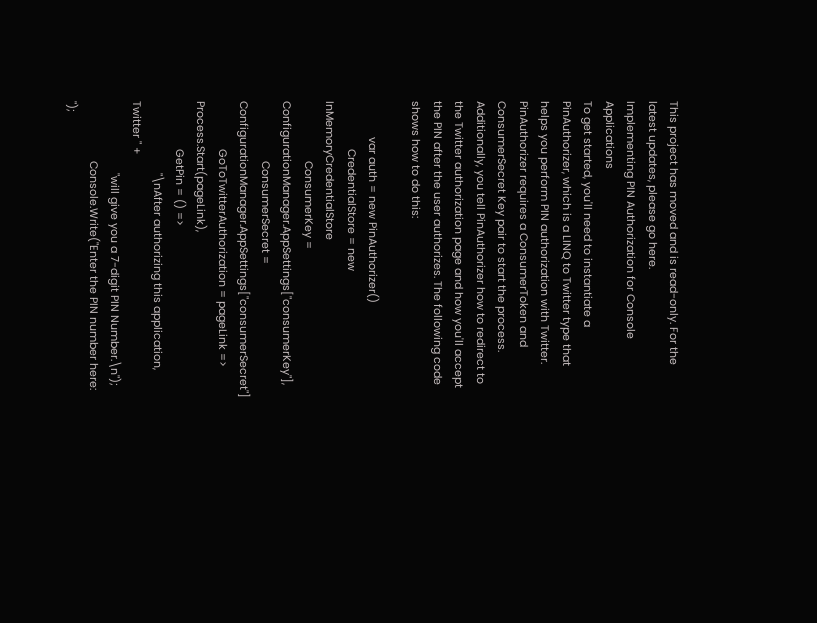This project has moved and is read-only. For the latest updates, please go here.
Implementing PIN Authorization for Console Applications
To get started, you'll need to instantiate a PinAuthorizer, which is a LINQ to Twitter type that helps you perform PIN authorization with Twitter. PinAuthorizer requires a ConsumerToken and ConsumerSecret Key pair to start the process. Additionally, you tell PinAuthorizer how to redirect to the Twitter authorization page and how you'll accept the PIN after the user authorizes. The following code shows how to do this:

            var auth = new PinAuthorizer()
                CredentialStore = new InMemoryCredentialStore
                    ConsumerKey = ConfigurationManager.AppSettings["consumerKey"],
                    ConsumerSecret = ConfigurationManager.AppSettings["consumerSecret"]
                GoToTwitterAuthorization = pageLink => Process.Start(pageLink),
                GetPin = () =>
                        "\nAfter authorizing this application, Twitter " +
                        "will give you a 7-digit PIN Number.\n");
                    Console.Write("Enter the PIN number here: ");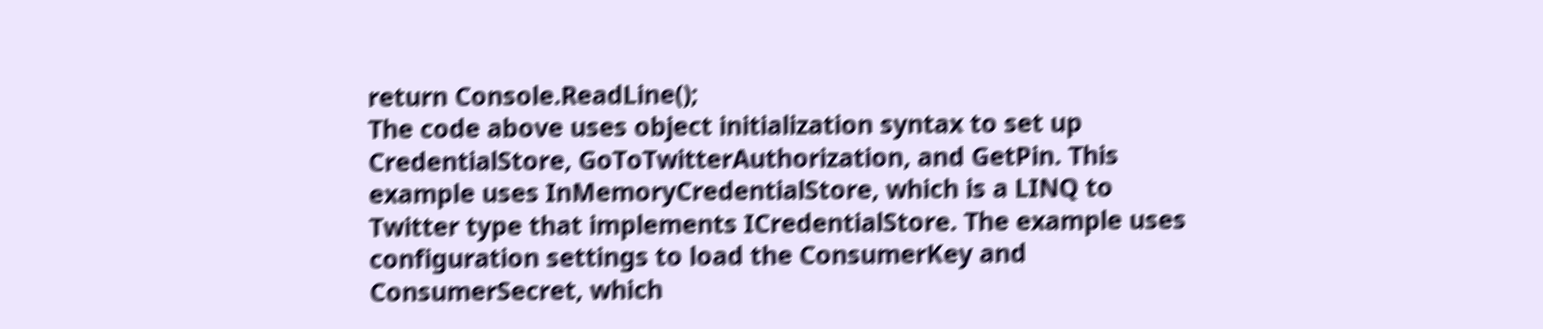return Console.ReadLine();
The code above uses object initialization syntax to set up CredentialStore, GoToTwitterAuthorization, and GetPin. This example uses InMemoryCredentialStore, which is a LINQ to Twitter type that implements ICredentialStore. The example uses configuration settings to load the ConsumerKey and ConsumerSecret, which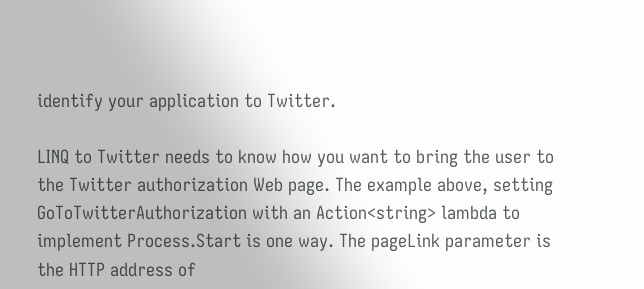identify your application to Twitter.

LINQ to Twitter needs to know how you want to bring the user to the Twitter authorization Web page. The example above, setting GoToTwitterAuthorization with an Action<string> lambda to implement Process.Start is one way. The pageLink parameter is the HTTP address of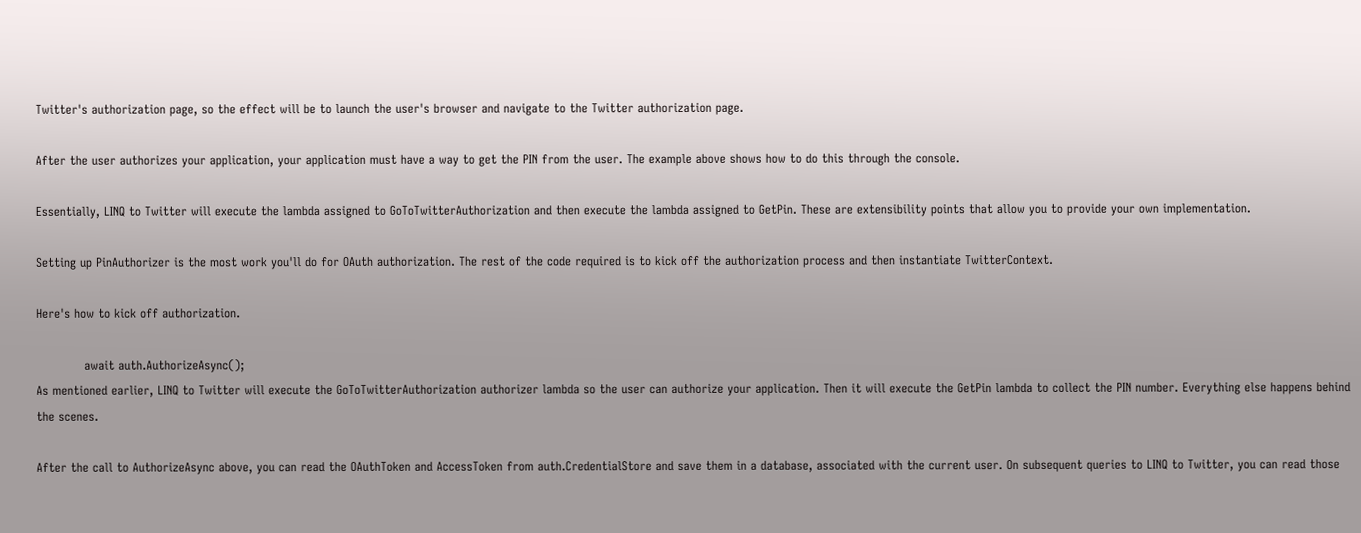Twitter's authorization page, so the effect will be to launch the user's browser and navigate to the Twitter authorization page.

After the user authorizes your application, your application must have a way to get the PIN from the user. The example above shows how to do this through the console.

Essentially, LINQ to Twitter will execute the lambda assigned to GoToTwitterAuthorization and then execute the lambda assigned to GetPin. These are extensibility points that allow you to provide your own implementation.

Setting up PinAuthorizer is the most work you'll do for OAuth authorization. The rest of the code required is to kick off the authorization process and then instantiate TwitterContext.

Here's how to kick off authorization.

            await auth.AuthorizeAsync();
As mentioned earlier, LINQ to Twitter will execute the GoToTwitterAuthorization authorizer lambda so the user can authorize your application. Then it will execute the GetPin lambda to collect the PIN number. Everything else happens behind the scenes.

After the call to AuthorizeAsync above, you can read the OAuthToken and AccessToken from auth.CredentialStore and save them in a database, associated with the current user. On subsequent queries to LINQ to Twitter, you can read those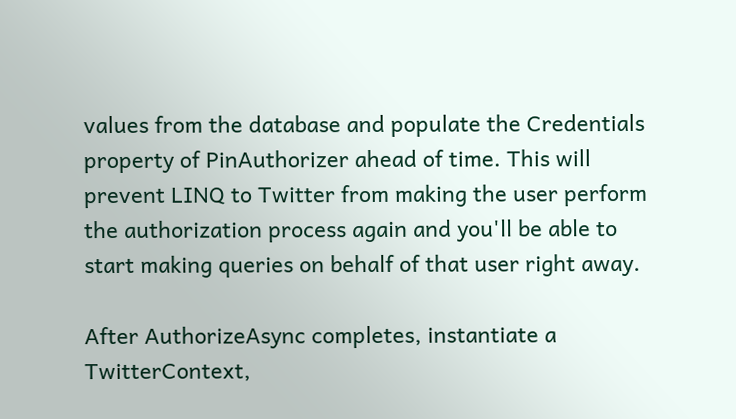values from the database and populate the Credentials property of PinAuthorizer ahead of time. This will prevent LINQ to Twitter from making the user perform the authorization process again and you'll be able to start making queries on behalf of that user right away.

After AuthorizeAsync completes, instantiate a TwitterContext,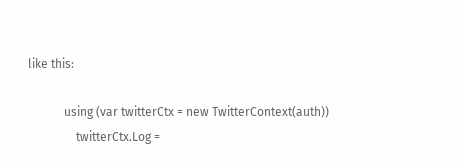like this:

            using (var twitterCtx = new TwitterContext(auth))
                twitterCtx.Log =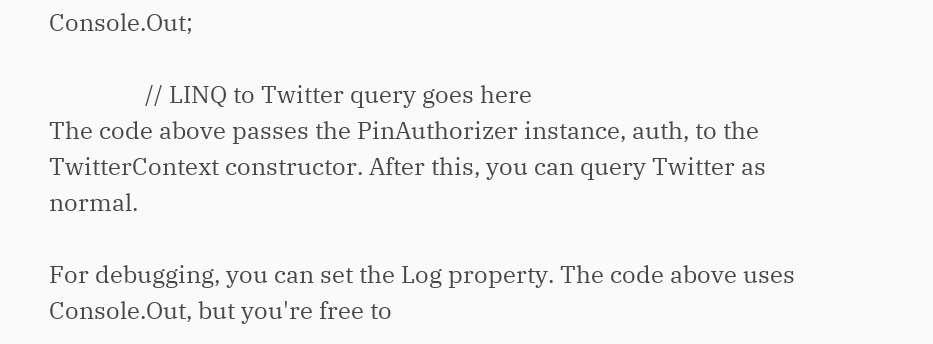Console.Out;

                // LINQ to Twitter query goes here
The code above passes the PinAuthorizer instance, auth, to the TwitterContext constructor. After this, you can query Twitter as normal.

For debugging, you can set the Log property. The code above uses Console.Out, but you're free to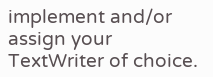implement and/or assign your TextWriter of choice.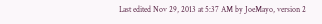Last edited Nov 29, 2013 at 5:37 AM by JoeMayo, version 2